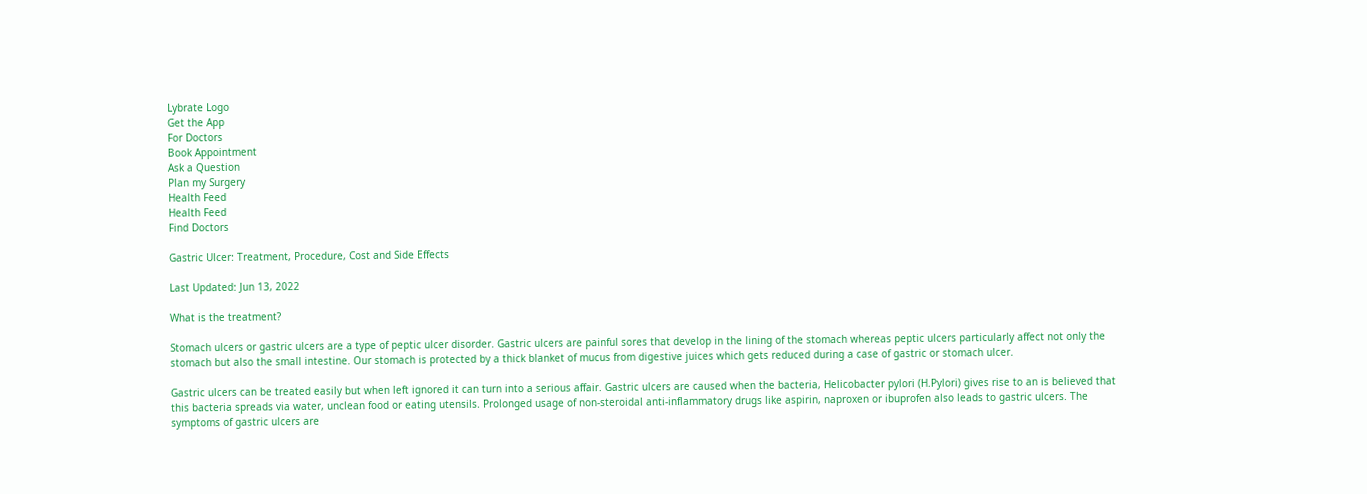Lybrate Logo
Get the App
For Doctors
Book Appointment
Ask a Question
Plan my Surgery
Health Feed
Health Feed
Find Doctors

Gastric Ulcer: Treatment, Procedure, Cost and Side Effects

Last Updated: Jun 13, 2022

What is the treatment?

Stomach ulcers or gastric ulcers are a type of peptic ulcer disorder. Gastric ulcers are painful sores that develop in the lining of the stomach whereas peptic ulcers particularly affect not only the stomach but also the small intestine. Our stomach is protected by a thick blanket of mucus from digestive juices which gets reduced during a case of gastric or stomach ulcer.

Gastric ulcers can be treated easily but when left ignored it can turn into a serious affair. Gastric ulcers are caused when the bacteria, Helicobacter pylori (H.Pylori) gives rise to an is believed that this bacteria spreads via water, unclean food or eating utensils. Prolonged usage of non-steroidal anti-inflammatory drugs like aspirin, naproxen or ibuprofen also leads to gastric ulcers. The symptoms of gastric ulcers are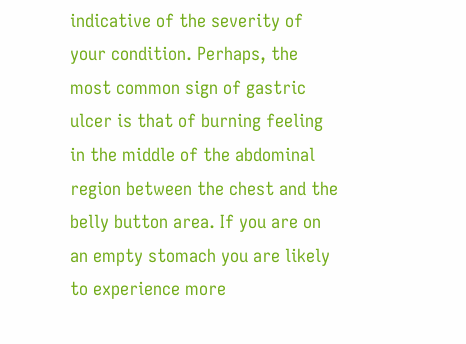indicative of the severity of your condition. Perhaps, the most common sign of gastric ulcer is that of burning feeling in the middle of the abdominal region between the chest and the belly button area. If you are on an empty stomach you are likely to experience more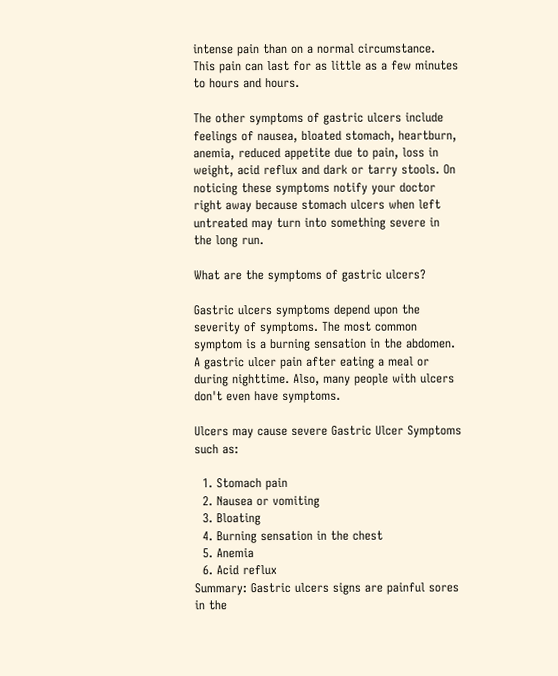intense pain than on a normal circumstance. This pain can last for as little as a few minutes to hours and hours.

The other symptoms of gastric ulcers include feelings of nausea, bloated stomach, heartburn, anemia, reduced appetite due to pain, loss in weight, acid reflux and dark or tarry stools. On noticing these symptoms notify your doctor right away because stomach ulcers when left untreated may turn into something severe in the long run.

What are the symptoms of gastric ulcers?

Gastric ulcers symptoms depend upon the severity of symptoms. The most common symptom is a burning sensation in the abdomen. A gastric ulcer pain after eating a meal or during nighttime. Also, many people with ulcers don't even have symptoms.

Ulcers may cause severe Gastric Ulcer Symptoms such as:

  1. Stomach pain
  2. Nausea or vomiting
  3. Bloating
  4. Burning sensation in the chest
  5. Anemia
  6. Acid reflux
Summary: Gastric ulcers signs are painful sores in the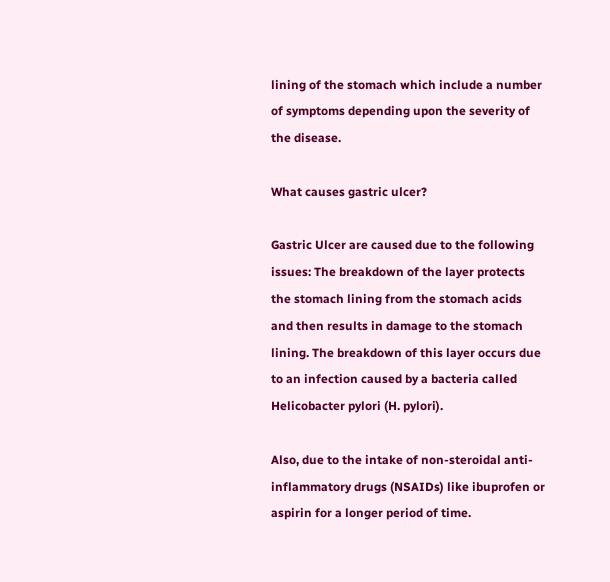lining of the stomach which include a number of symptoms depending upon the severity of the disease.

What causes gastric ulcer?

Gastric Ulcer are caused due to the following issues: The breakdown of the layer protects the stomach lining from the stomach acids and then results in damage to the stomach lining. The breakdown of this layer occurs due to an infection caused by a bacteria called Helicobacter pylori (H. pylori).

Also, due to the intake of non-steroidal anti-inflammatory drugs (NSAIDs) like ibuprofen or aspirin for a longer period of time.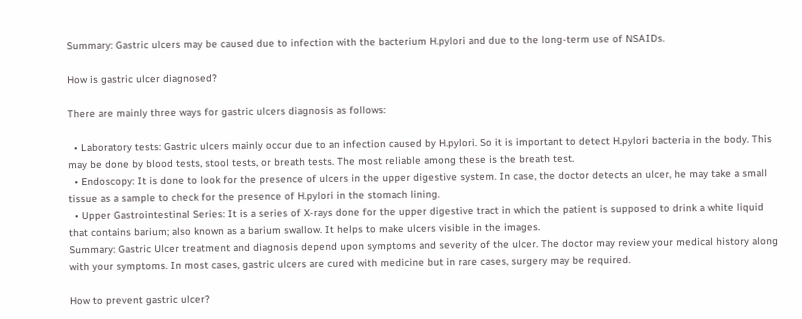Summary: Gastric ulcers may be caused due to infection with the bacterium H.pylori and due to the long-term use of NSAIDs.

How is gastric ulcer diagnosed?

There are mainly three ways for gastric ulcers diagnosis as follows:

  • Laboratory tests: Gastric ulcers mainly occur due to an infection caused by H.pylori. So it is important to detect H.pylori bacteria in the body. This may be done by blood tests, stool tests, or breath tests. The most reliable among these is the breath test.
  • Endoscopy: It is done to look for the presence of ulcers in the upper digestive system. In case, the doctor detects an ulcer, he may take a small tissue as a sample to check for the presence of H.pylori in the stomach lining.
  • Upper Gastrointestinal Series: It is a series of X-rays done for the upper digestive tract in which the patient is supposed to drink a white liquid that contains barium; also known as a barium swallow. It helps to make ulcers visible in the images.
Summary: Gastric Ulcer treatment and diagnosis depend upon symptoms and severity of the ulcer. The doctor may review your medical history along with your symptoms. In most cases, gastric ulcers are cured with medicine but in rare cases, surgery may be required.

How to prevent gastric ulcer?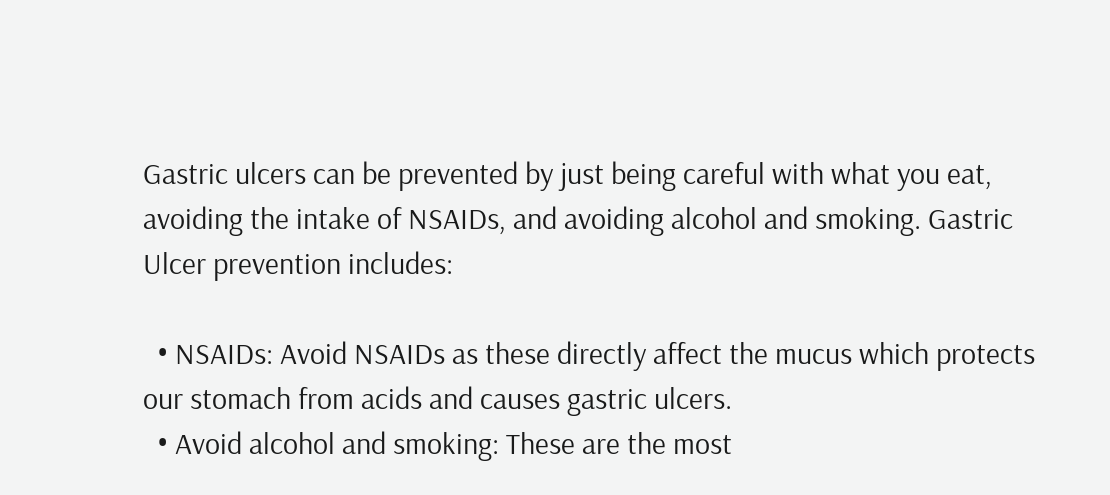Gastric ulcers can be prevented by just being careful with what you eat, avoiding the intake of NSAIDs, and avoiding alcohol and smoking. Gastric Ulcer prevention includes:

  • NSAIDs: Avoid NSAIDs as these directly affect the mucus which protects our stomach from acids and causes gastric ulcers.
  • Avoid alcohol and smoking: These are the most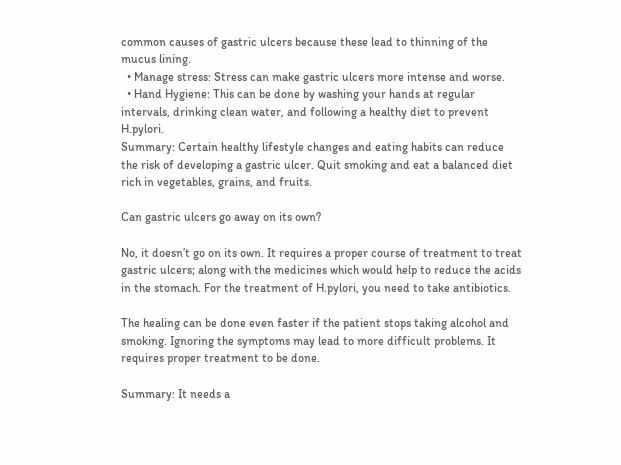common causes of gastric ulcers because these lead to thinning of the mucus lining.
  • Manage stress: Stress can make gastric ulcers more intense and worse.
  • Hand Hygiene: This can be done by washing your hands at regular intervals, drinking clean water, and following a healthy diet to prevent H.pylori.
Summary: Certain healthy lifestyle changes and eating habits can reduce the risk of developing a gastric ulcer. Quit smoking and eat a balanced diet rich in vegetables, grains, and fruits.

Can gastric ulcers go away on its own?

No, it doesn’t go on its own. It requires a proper course of treatment to treat gastric ulcers; along with the medicines which would help to reduce the acids in the stomach. For the treatment of H.pylori, you need to take antibiotics.

The healing can be done even faster if the patient stops taking alcohol and smoking. Ignoring the symptoms may lead to more difficult problems. It requires proper treatment to be done.

Summary: It needs a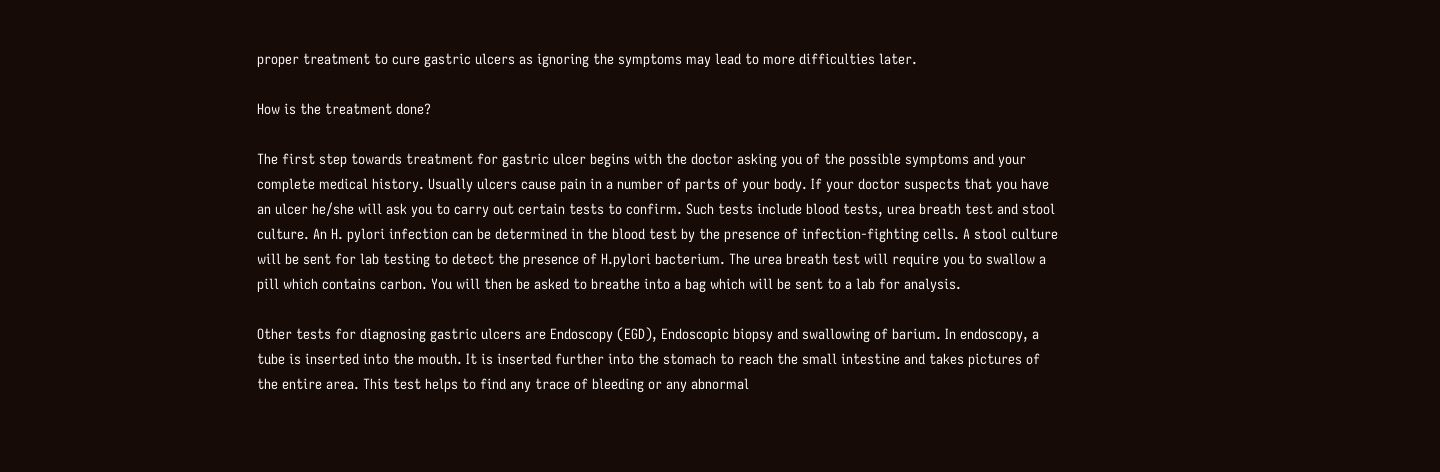proper treatment to cure gastric ulcers as ignoring the symptoms may lead to more difficulties later.

How is the treatment done?

The first step towards treatment for gastric ulcer begins with the doctor asking you of the possible symptoms and your complete medical history. Usually ulcers cause pain in a number of parts of your body. If your doctor suspects that you have an ulcer he/she will ask you to carry out certain tests to confirm. Such tests include blood tests, urea breath test and stool culture. An H. pylori infection can be determined in the blood test by the presence of infection-fighting cells. A stool culture will be sent for lab testing to detect the presence of H.pylori bacterium. The urea breath test will require you to swallow a pill which contains carbon. You will then be asked to breathe into a bag which will be sent to a lab for analysis.

Other tests for diagnosing gastric ulcers are Endoscopy (EGD), Endoscopic biopsy and swallowing of barium. In endoscopy, a tube is inserted into the mouth. It is inserted further into the stomach to reach the small intestine and takes pictures of the entire area. This test helps to find any trace of bleeding or any abnormal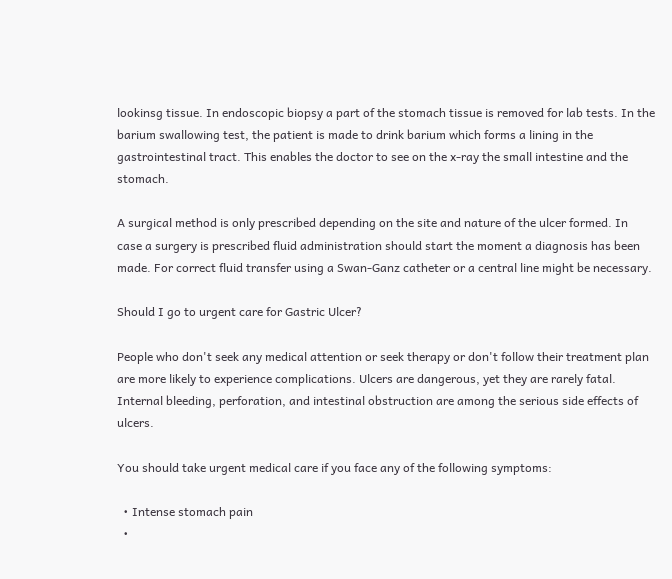lookinsg tissue. In endoscopic biopsy a part of the stomach tissue is removed for lab tests. In the barium swallowing test, the patient is made to drink barium which forms a lining in the gastrointestinal tract. This enables the doctor to see on the x-ray the small intestine and the stomach.

A surgical method is only prescribed depending on the site and nature of the ulcer formed. In case a surgery is prescribed fluid administration should start the moment a diagnosis has been made. For correct fluid transfer using a Swan-Ganz catheter or a central line might be necessary.

Should I go to urgent care for Gastric Ulcer?

People who don't seek any medical attention or seek therapy or don't follow their treatment plan are more likely to experience complications. Ulcers are dangerous, yet they are rarely fatal. Internal bleeding, perforation, and intestinal obstruction are among the serious side effects of ulcers.

You should take urgent medical care if you face any of the following symptoms:

  • Intense stomach pain
  •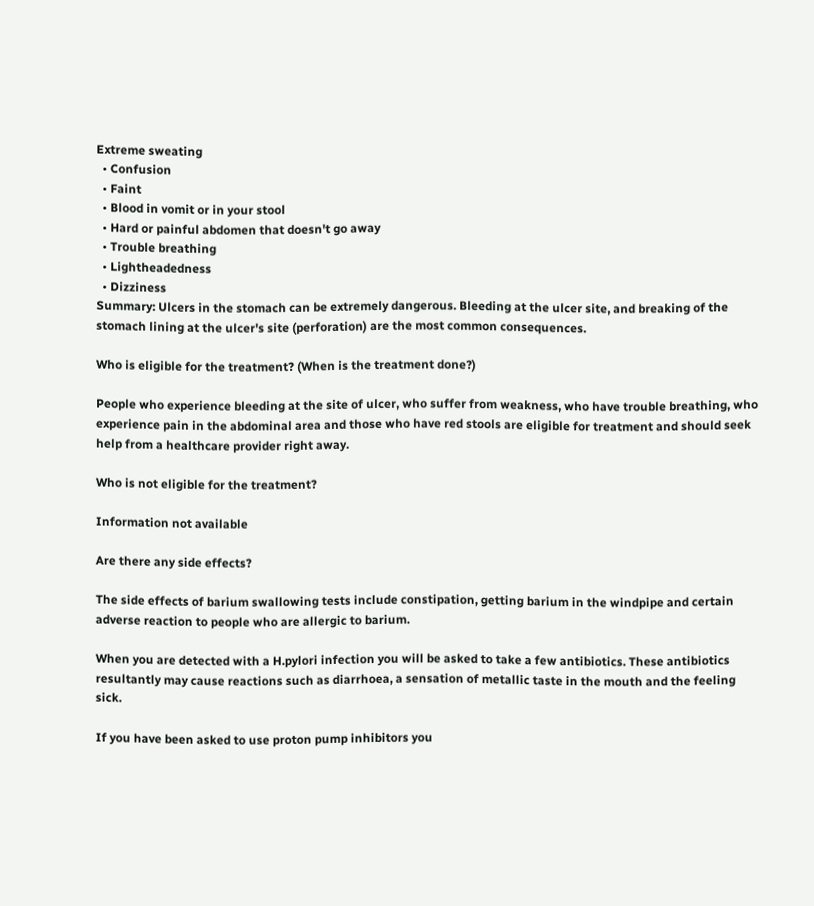Extreme sweating
  • Confusion
  • Faint
  • Blood in vomit or in your stool
  • Hard or painful abdomen that doesn't go away
  • Trouble breathing
  • Lightheadedness
  • Dizziness
Summary: Ulcers in the stomach can be extremely dangerous. Bleeding at the ulcer site, and breaking of the stomach lining at the ulcer's site (perforation) are the most common consequences.

Who is eligible for the treatment? (When is the treatment done?)

People who experience bleeding at the site of ulcer, who suffer from weakness, who have trouble breathing, who experience pain in the abdominal area and those who have red stools are eligible for treatment and should seek help from a healthcare provider right away.

Who is not eligible for the treatment?

Information not available

Are there any side effects?

The side effects of barium swallowing tests include constipation, getting barium in the windpipe and certain adverse reaction to people who are allergic to barium.

When you are detected with a H.pylori infection you will be asked to take a few antibiotics. These antibiotics resultantly may cause reactions such as diarrhoea, a sensation of metallic taste in the mouth and the feeling sick.

If you have been asked to use proton pump inhibitors you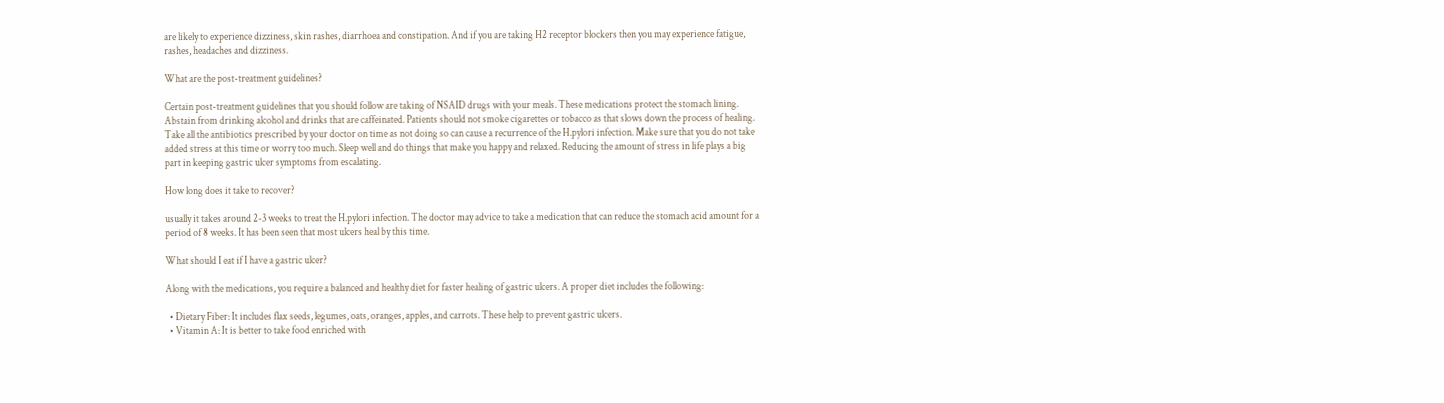are likely to experience dizziness, skin rashes, diarrhoea and constipation. And if you are taking H2 receptor blockers then you may experience fatigue, rashes, headaches and dizziness.

What are the post-treatment guidelines?

Certain post-treatment guidelines that you should follow are taking of NSAID drugs with your meals. These medications protect the stomach lining. Abstain from drinking alcohol and drinks that are caffeinated. Patients should not smoke cigarettes or tobacco as that slows down the process of healing. Take all the antibiotics prescribed by your doctor on time as not doing so can cause a recurrence of the H.pylori infection. Make sure that you do not take added stress at this time or worry too much. Sleep well and do things that make you happy and relaxed. Reducing the amount of stress in life plays a big part in keeping gastric ulcer symptoms from escalating.

How long does it take to recover?

usually it takes around 2-3 weeks to treat the H.pylori infection. The doctor may advice to take a medication that can reduce the stomach acid amount for a period of 8 weeks. It has been seen that most ulcers heal by this time.

What should I eat if I have a gastric ulcer?

Along with the medications, you require a balanced and healthy diet for faster healing of gastric ulcers. A proper diet includes the following:

  • Dietary Fiber: It includes flax seeds, legumes, oats, oranges, apples, and carrots. These help to prevent gastric ulcers.
  • Vitamin A: It is better to take food enriched with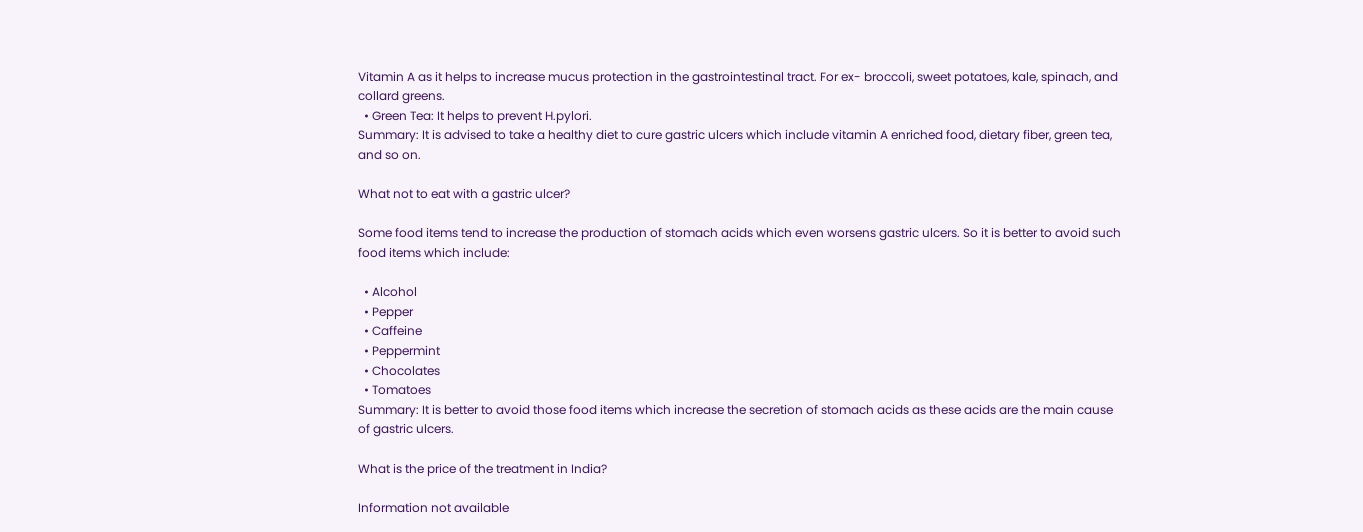Vitamin A as it helps to increase mucus protection in the gastrointestinal tract. For ex- broccoli, sweet potatoes, kale, spinach, and collard greens.
  • Green Tea: It helps to prevent H.pylori.
Summary: It is advised to take a healthy diet to cure gastric ulcers which include vitamin A enriched food, dietary fiber, green tea, and so on.

What not to eat with a gastric ulcer?

Some food items tend to increase the production of stomach acids which even worsens gastric ulcers. So it is better to avoid such food items which include:

  • Alcohol
  • Pepper
  • Caffeine
  • Peppermint
  • Chocolates
  • Tomatoes
Summary: It is better to avoid those food items which increase the secretion of stomach acids as these acids are the main cause of gastric ulcers.

What is the price of the treatment in India?

Information not available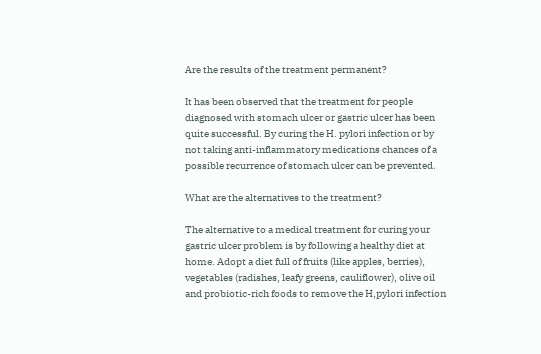Are the results of the treatment permanent?

It has been observed that the treatment for people diagnosed with stomach ulcer or gastric ulcer has been quite successful. By curing the H. pylori infection or by not taking anti-inflammatory medications chances of a possible recurrence of stomach ulcer can be prevented.

What are the alternatives to the treatment?

The alternative to a medical treatment for curing your gastric ulcer problem is by following a healthy diet at home. Adopt a diet full of fruits (like apples, berries), vegetables (radishes, leafy greens, cauliflower), olive oil and probiotic-rich foods to remove the H,pylori infection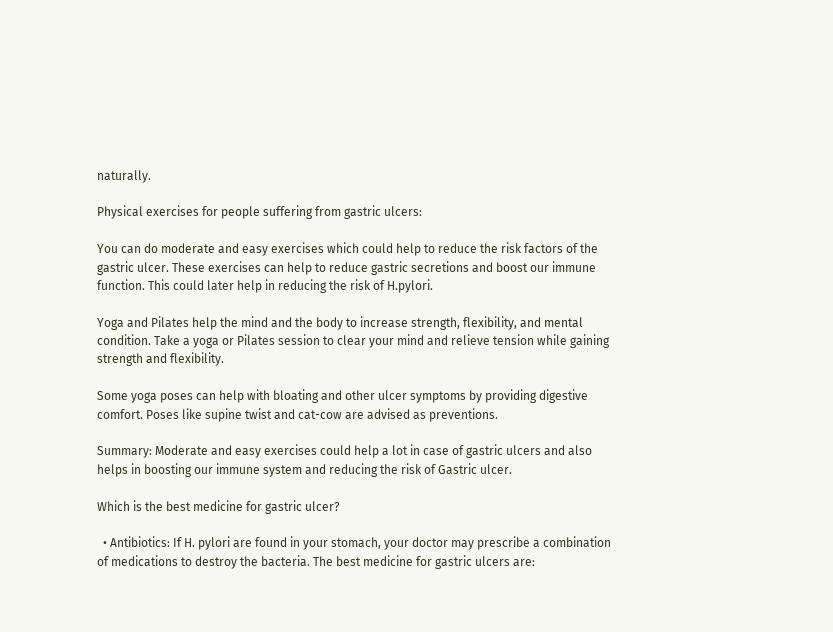naturally.

Physical exercises for people suffering from gastric ulcers:

You can do moderate and easy exercises which could help to reduce the risk factors of the gastric ulcer. These exercises can help to reduce gastric secretions and boost our immune function. This could later help in reducing the risk of H.pylori.

Yoga and Pilates help the mind and the body to increase strength, flexibility, and mental condition. Take a yoga or Pilates session to clear your mind and relieve tension while gaining strength and flexibility.

Some yoga poses can help with bloating and other ulcer symptoms by providing digestive comfort. Poses like supine twist and cat-cow are advised as preventions.

Summary: Moderate and easy exercises could help a lot in case of gastric ulcers and also helps in boosting our immune system and reducing the risk of Gastric ulcer.

Which is the best medicine for gastric ulcer?

  • Antibiotics: If H. pylori are found in your stomach, your doctor may prescribe a combination of medications to destroy the bacteria. The best medicine for gastric ulcers are: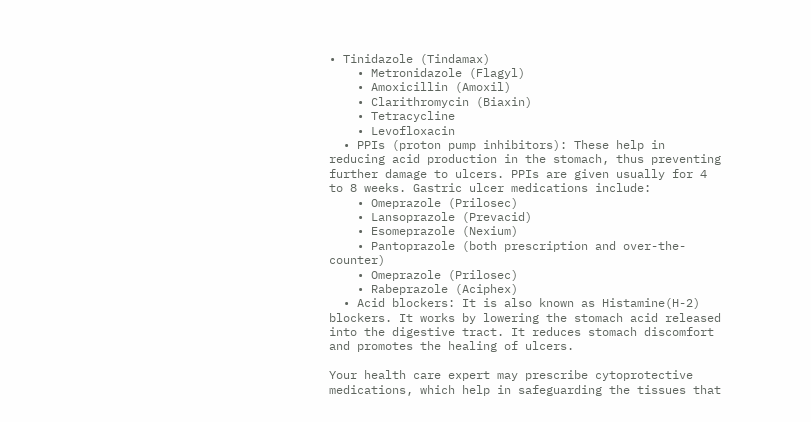• Tinidazole (Tindamax)
    • Metronidazole (Flagyl)
    • Amoxicillin (Amoxil)
    • Clarithromycin (Biaxin)
    • Tetracycline
    • Levofloxacin
  • PPIs (proton pump inhibitors): These help in reducing acid production in the stomach, thus preventing further damage to ulcers. PPIs are given usually for 4 to 8 weeks. Gastric ulcer medications include:
    • Omeprazole (Prilosec)
    • Lansoprazole (Prevacid)
    • Esomeprazole (Nexium)
    • Pantoprazole (both prescription and over-the-counter)
    • Omeprazole (Prilosec)
    • Rabeprazole (Aciphex)
  • Acid blockers: It is also known as Histamine(H-2) blockers. It works by lowering the stomach acid released into the digestive tract. It reduces stomach discomfort and promotes the healing of ulcers.

Your health care expert may prescribe cytoprotective medications, which help in safeguarding the tissues that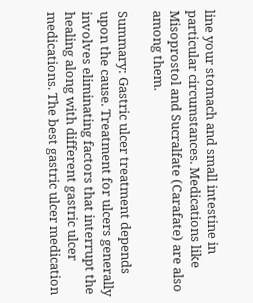line your stomach and small intestine in particular circumstances. Medications like Misoprostol and Sucralfate (Carafate) are also among them.

Summary: Gastric ulcer treatment depends upon the cause. Treatment for ulcers generally involves eliminating factors that interrupt the healing along with different gastric ulcer medications. The best gastric ulcer medication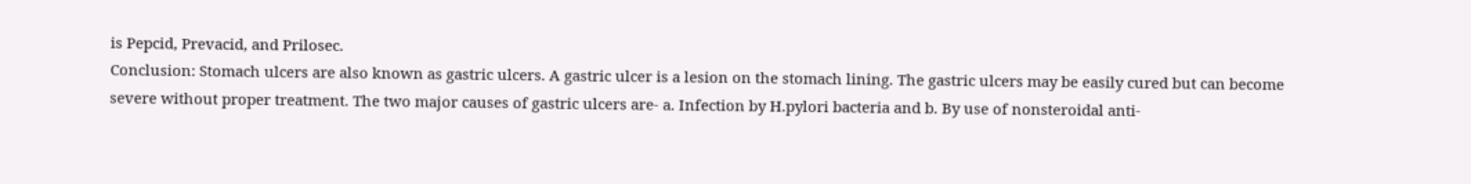is Pepcid, Prevacid, and Prilosec.
Conclusion: Stomach ulcers are also known as gastric ulcers. A gastric ulcer is a lesion on the stomach lining. The gastric ulcers may be easily cured but can become severe without proper treatment. The two major causes of gastric ulcers are- a. Infection by H.pylori bacteria and b. By use of nonsteroidal anti-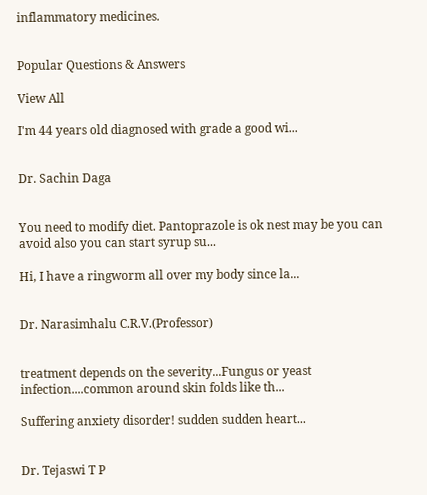inflammatory medicines.


Popular Questions & Answers

View All

I'm 44 years old diagnosed with grade a good wi...


Dr. Sachin Daga


You need to modify diet. Pantoprazole is ok nest may be you can avoid also you can start syrup su...

Hi, I have a ringworm all over my body since la...


Dr. Narasimhalu C.R.V.(Professor)


treatment depends on the severity...Fungus or yeast infection....common around skin folds like th...

Suffering anxiety disorder! sudden sudden heart...


Dr. Tejaswi T P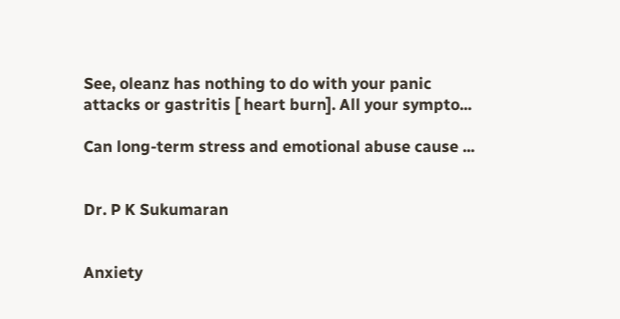See, oleanz has nothing to do with your panic attacks or gastritis [ heart burn]. All your sympto...

Can long-term stress and emotional abuse cause ...


Dr. P K Sukumaran


Anxiety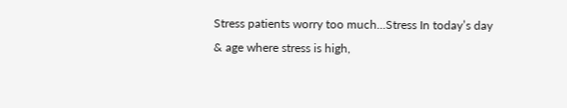Stress patients worry too much...Stress In today’s day & age where stress is high,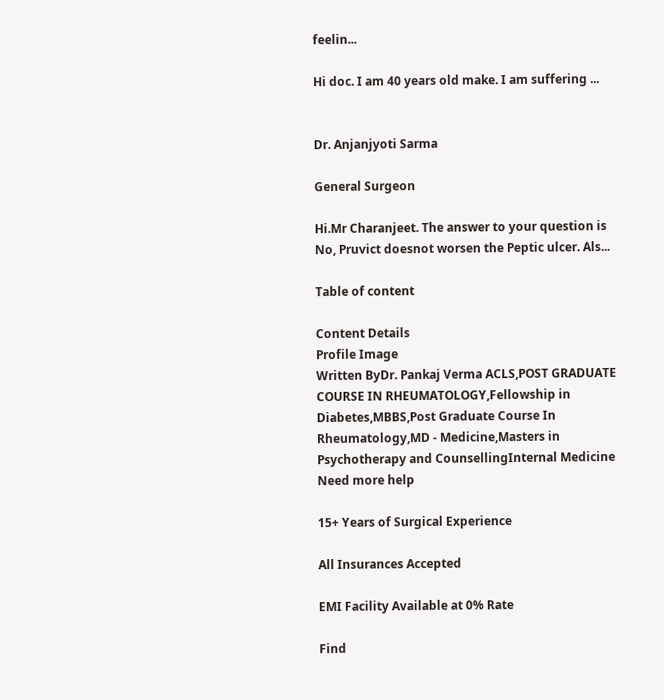feelin...

Hi doc. I am 40 years old make. I am suffering ...


Dr. Anjanjyoti Sarma

General Surgeon

Hi.Mr Charanjeet. The answer to your question is No, Pruvict doesnot worsen the Peptic ulcer. Als...

Table of content

Content Details
Profile Image
Written ByDr. Pankaj Verma ACLS,POST GRADUATE COURSE IN RHEUMATOLOGY,Fellowship in Diabetes,MBBS,Post Graduate Course In Rheumatology,MD - Medicine,Masters in Psychotherapy and CounsellingInternal Medicine
Need more help

15+ Years of Surgical Experience

All Insurances Accepted

EMI Facility Available at 0% Rate

Find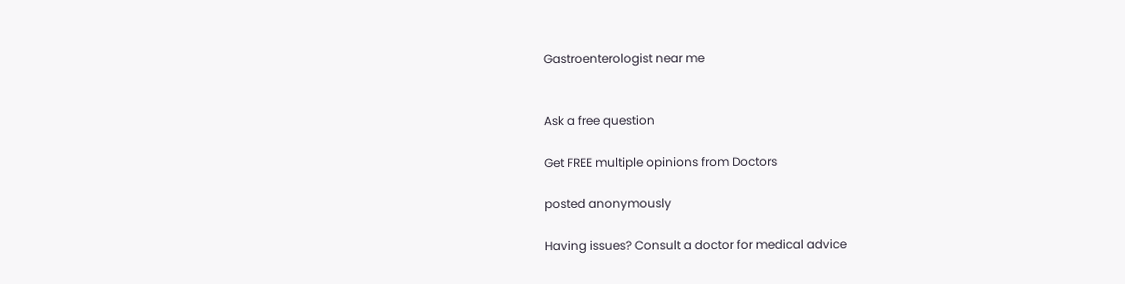Gastroenterologist near me


Ask a free question

Get FREE multiple opinions from Doctors

posted anonymously

Having issues? Consult a doctor for medical advice